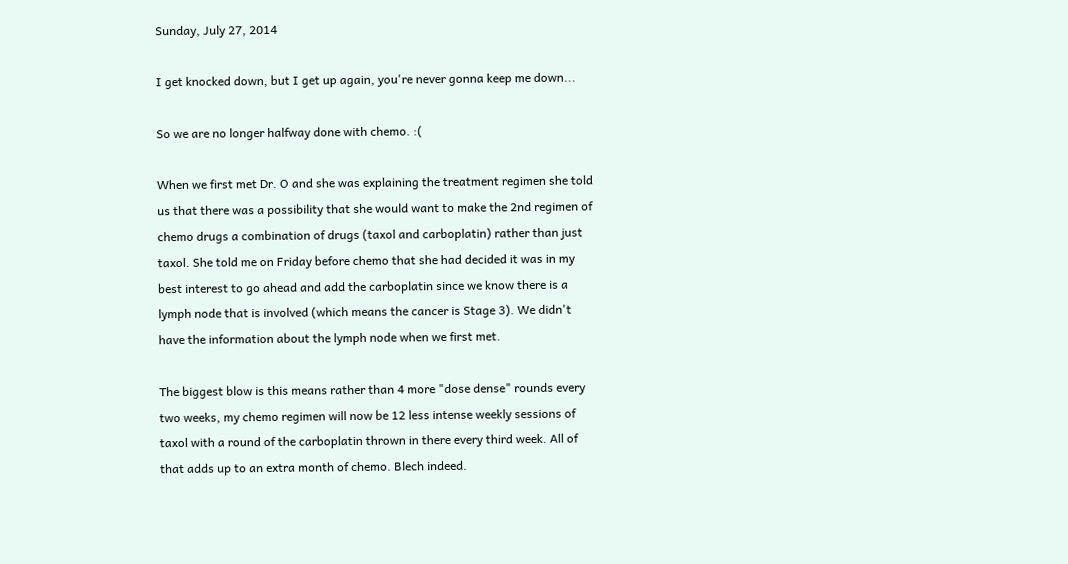Sunday, July 27, 2014

I get knocked down, but I get up again, you're never gonna keep me down...

So we are no longer halfway done with chemo. :(

When we first met Dr. O and she was explaining the treatment regimen she told us that there was a possibility that she would want to make the 2nd regimen of chemo drugs a combination of drugs (taxol and carboplatin) rather than just taxol. She told me on Friday before chemo that she had decided it was in my best interest to go ahead and add the carboplatin since we know there is a lymph node that is involved (which means the cancer is Stage 3). We didn't have the information about the lymph node when we first met.

The biggest blow is this means rather than 4 more "dose dense" rounds every two weeks, my chemo regimen will now be 12 less intense weekly sessions of taxol with a round of the carboplatin thrown in there every third week. All of that adds up to an extra month of chemo. Blech indeed.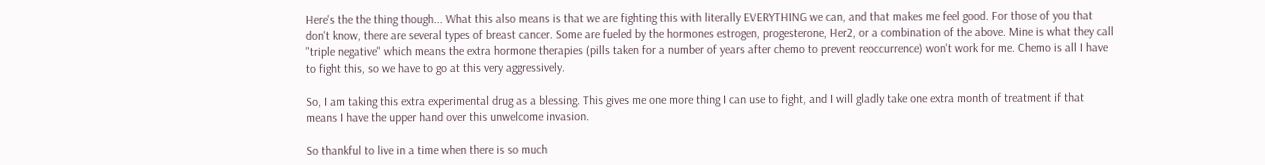Here's the the thing though... What this also means is that we are fighting this with literally EVERYTHING we can, and that makes me feel good. For those of you that don't know, there are several types of breast cancer. Some are fueled by the hormones estrogen, progesterone, Her2, or a combination of the above. Mine is what they call "triple negative" which means the extra hormone therapies (pills taken for a number of years after chemo to prevent reoccurrence) won't work for me. Chemo is all I have to fight this, so we have to go at this very aggressively.

So, I am taking this extra experimental drug as a blessing. This gives me one more thing I can use to fight, and I will gladly take one extra month of treatment if that means I have the upper hand over this unwelcome invasion.

So thankful to live in a time when there is so much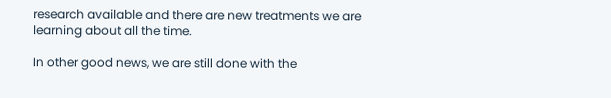research available and there are new treatments we are learning about all the time.

In other good news, we are still done with the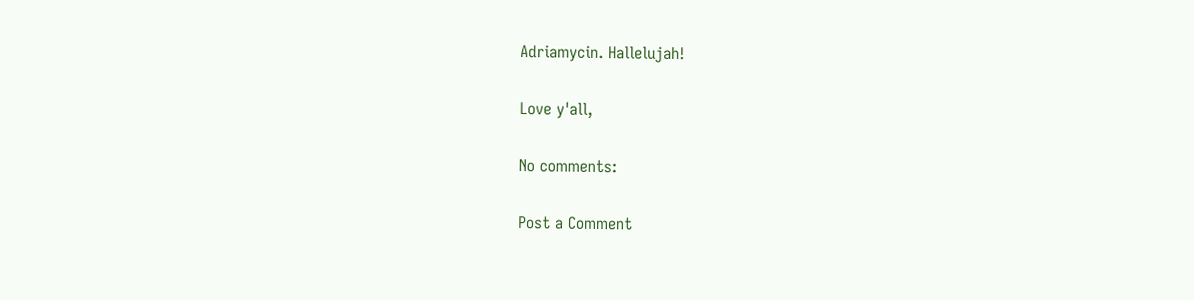Adriamycin. Hallelujah!

Love y'all,

No comments:

Post a Comment